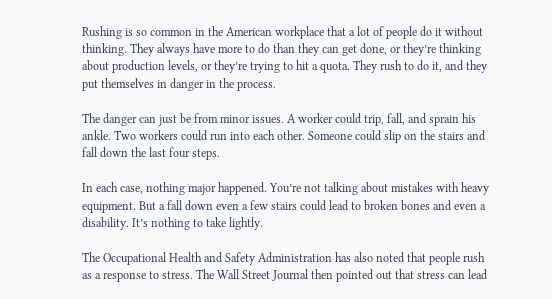Rushing is so common in the American workplace that a lot of people do it without thinking. They always have more to do than they can get done, or they’re thinking about production levels, or they’re trying to hit a quota. They rush to do it, and they put themselves in danger in the process.

The danger can just be from minor issues. A worker could trip, fall, and sprain his ankle. Two workers could run into each other. Someone could slip on the stairs and fall down the last four steps.

In each case, nothing major happened. You’re not talking about mistakes with heavy equipment. But a fall down even a few stairs could lead to broken bones and even a disability. It’s nothing to take lightly.

The Occupational Health and Safety Administration has also noted that people rush as a response to stress. The Wall Street Journal then pointed out that stress can lead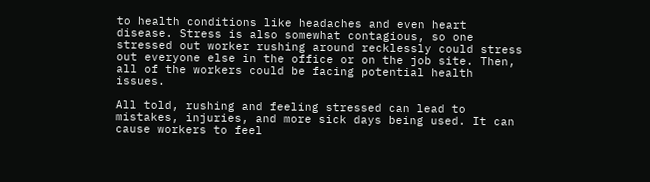to health conditions like headaches and even heart disease. Stress is also somewhat contagious, so one stressed out worker rushing around recklessly could stress out everyone else in the office or on the job site. Then, all of the workers could be facing potential health issues.

All told, rushing and feeling stressed can lead to mistakes, injuries, and more sick days being used. It can cause workers to feel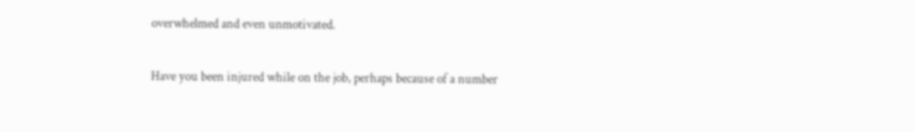overwhelmed and even unmotivated.

Have you been injured while on the job, perhaps because of a number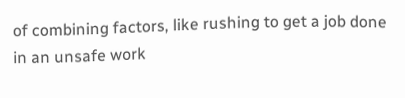of combining factors, like rushing to get a job done in an unsafe work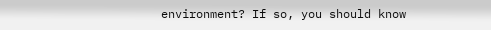environment? If so, you should know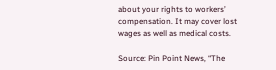about your rights to workers’ compensation. It may cover lost wages as well as medical costs.

Source: Pin Point News, “The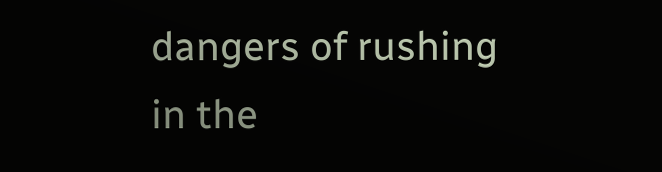dangers of rushing in the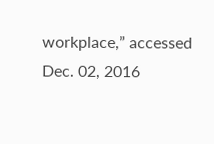workplace,” accessed Dec. 02, 2016